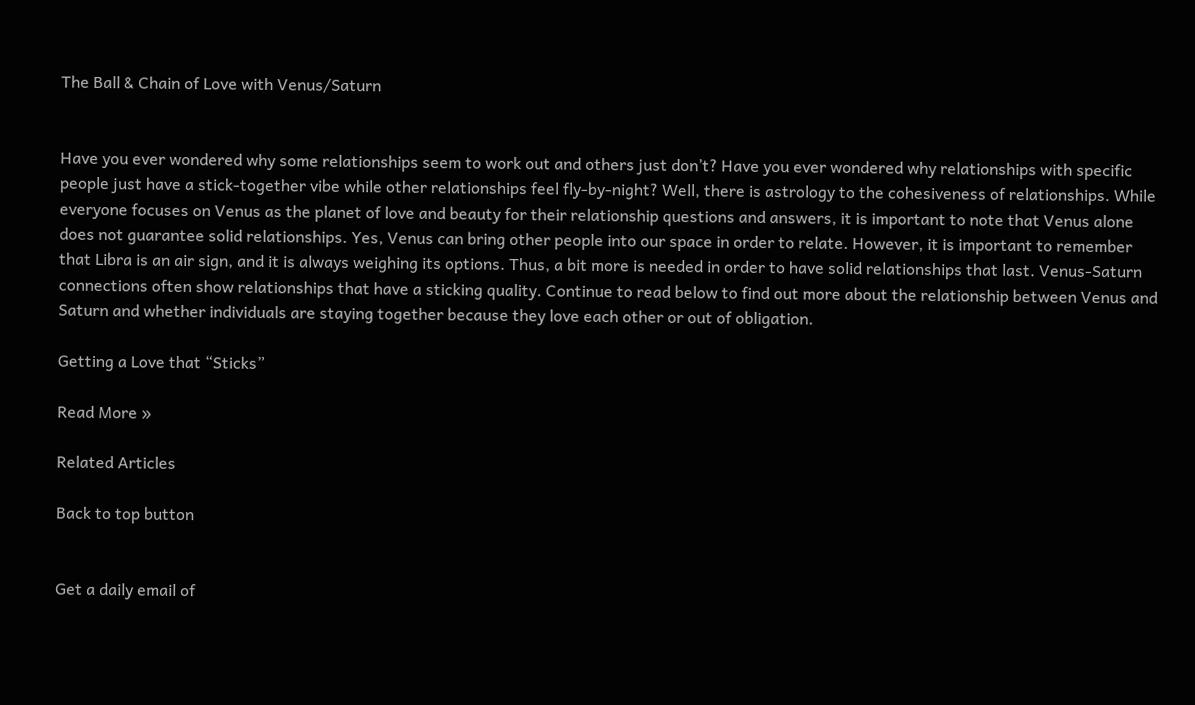The Ball & Chain of Love with Venus/Saturn


Have you ever wondered why some relationships seem to work out and others just don’t? Have you ever wondered why relationships with specific people just have a stick-together vibe while other relationships feel fly-by-night? Well, there is astrology to the cohesiveness of relationships. While everyone focuses on Venus as the planet of love and beauty for their relationship questions and answers, it is important to note that Venus alone does not guarantee solid relationships. Yes, Venus can bring other people into our space in order to relate. However, it is important to remember that Libra is an air sign, and it is always weighing its options. Thus, a bit more is needed in order to have solid relationships that last. Venus-Saturn connections often show relationships that have a sticking quality. Continue to read below to find out more about the relationship between Venus and Saturn and whether individuals are staying together because they love each other or out of obligation.

Getting a Love that “Sticks”

Read More »

Related Articles

Back to top button


Get a daily email of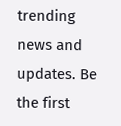trending news and updates. Be the first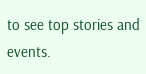to see top stories and events.